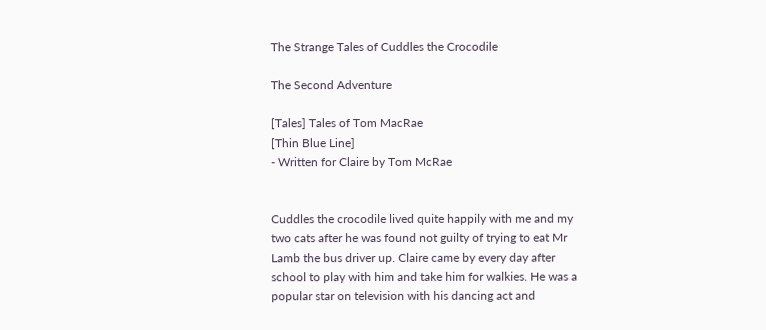The Strange Tales of Cuddles the Crocodile

The Second Adventure

[Tales] Tales of Tom MacRae
[Thin Blue Line]
- Written for Claire by Tom McRae


Cuddles the crocodile lived quite happily with me and my two cats after he was found not guilty of trying to eat Mr Lamb the bus driver up. Claire came by every day after school to play with him and take him for walkies. He was a popular star on television with his dancing act and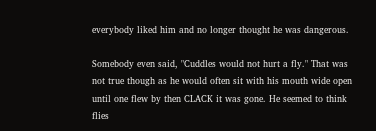everybody liked him and no longer thought he was dangerous.

Somebody even said, "Cuddles would not hurt a fly." That was not true though as he would often sit with his mouth wide open until one flew by then CLACK it was gone. He seemed to think flies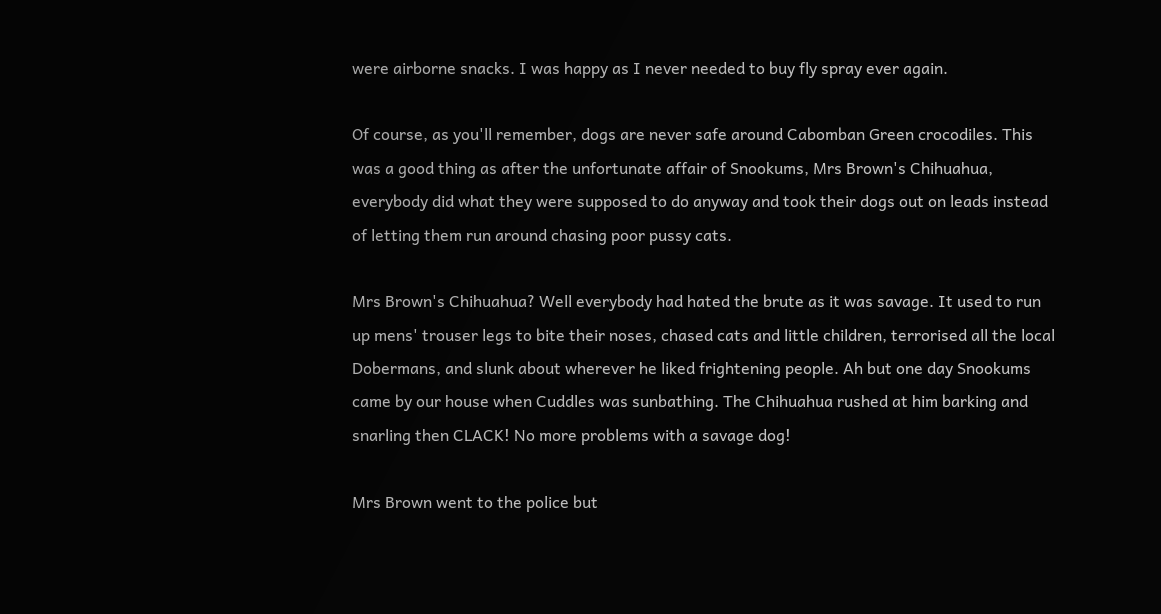were airborne snacks. I was happy as I never needed to buy fly spray ever again.

Of course, as you'll remember, dogs are never safe around Cabomban Green crocodiles. This was a good thing as after the unfortunate affair of Snookums, Mrs Brown's Chihuahua, everybody did what they were supposed to do anyway and took their dogs out on leads instead of letting them run around chasing poor pussy cats.

Mrs Brown's Chihuahua? Well everybody had hated the brute as it was savage. It used to run up mens' trouser legs to bite their noses, chased cats and little children, terrorised all the local Dobermans, and slunk about wherever he liked frightening people. Ah but one day Snookums came by our house when Cuddles was sunbathing. The Chihuahua rushed at him barking and snarling then CLACK! No more problems with a savage dog!

Mrs Brown went to the police but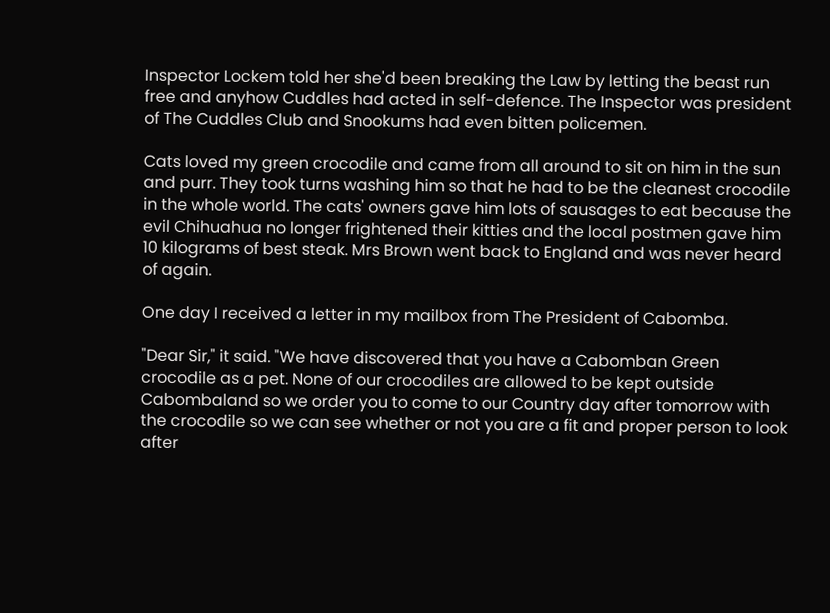Inspector Lockem told her she'd been breaking the Law by letting the beast run free and anyhow Cuddles had acted in self-defence. The Inspector was president of The Cuddles Club and Snookums had even bitten policemen.

Cats loved my green crocodile and came from all around to sit on him in the sun and purr. They took turns washing him so that he had to be the cleanest crocodile in the whole world. The cats' owners gave him lots of sausages to eat because the evil Chihuahua no longer frightened their kitties and the local postmen gave him 10 kilograms of best steak. Mrs Brown went back to England and was never heard of again.

One day I received a letter in my mailbox from The President of Cabomba.

"Dear Sir," it said. "We have discovered that you have a Cabomban Green crocodile as a pet. None of our crocodiles are allowed to be kept outside Cabombaland so we order you to come to our Country day after tomorrow with the crocodile so we can see whether or not you are a fit and proper person to look after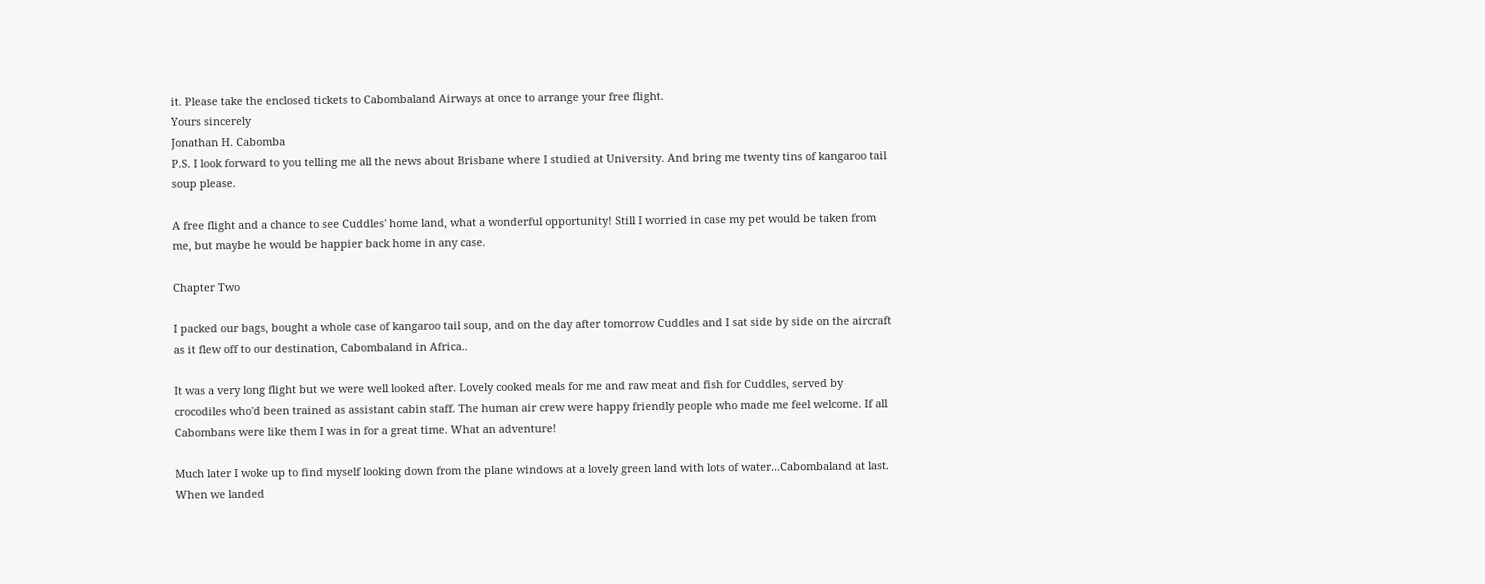it. Please take the enclosed tickets to Cabombaland Airways at once to arrange your free flight.
Yours sincerely
Jonathan H. Cabomba
P.S. I look forward to you telling me all the news about Brisbane where I studied at University. And bring me twenty tins of kangaroo tail soup please.

A free flight and a chance to see Cuddles' home land, what a wonderful opportunity! Still I worried in case my pet would be taken from me, but maybe he would be happier back home in any case.

Chapter Two

I packed our bags, bought a whole case of kangaroo tail soup, and on the day after tomorrow Cuddles and I sat side by side on the aircraft as it flew off to our destination, Cabombaland in Africa..

It was a very long flight but we were well looked after. Lovely cooked meals for me and raw meat and fish for Cuddles, served by crocodiles who'd been trained as assistant cabin staff. The human air crew were happy friendly people who made me feel welcome. If all Cabombans were like them I was in for a great time. What an adventure!

Much later I woke up to find myself looking down from the plane windows at a lovely green land with lots of water...Cabombaland at last. When we landed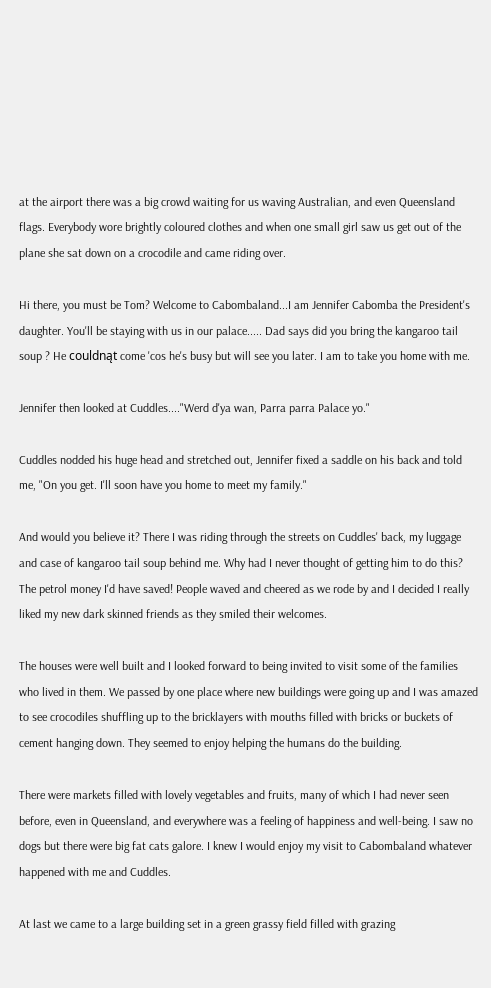at the airport there was a big crowd waiting for us waving Australian, and even Queensland flags. Everybody wore brightly coloured clothes and when one small girl saw us get out of the plane she sat down on a crocodile and came riding over.

Hi there, you must be Tom? Welcome to Cabombaland...I am Jennifer Cabomba the President's daughter. You'll be staying with us in our palace..... Dad says did you bring the kangaroo tail soup ? He couldnąt come 'cos he's busy but will see you later. I am to take you home with me.

Jennifer then looked at Cuddles...."Werd d'ya wan, Parra parra Palace yo."

Cuddles nodded his huge head and stretched out, Jennifer fixed a saddle on his back and told me, "On you get. I'll soon have you home to meet my family."

And would you believe it? There I was riding through the streets on Cuddles' back, my luggage and case of kangaroo tail soup behind me. Why had I never thought of getting him to do this? The petrol money I'd have saved! People waved and cheered as we rode by and I decided I really liked my new dark skinned friends as they smiled their welcomes.

The houses were well built and I looked forward to being invited to visit some of the families who lived in them. We passed by one place where new buildings were going up and I was amazed to see crocodiles shuffling up to the bricklayers with mouths filled with bricks or buckets of cement hanging down. They seemed to enjoy helping the humans do the building.

There were markets filled with lovely vegetables and fruits, many of which I had never seen before, even in Queensland, and everywhere was a feeling of happiness and well-being. I saw no dogs but there were big fat cats galore. I knew I would enjoy my visit to Cabombaland whatever happened with me and Cuddles.

At last we came to a large building set in a green grassy field filled with grazing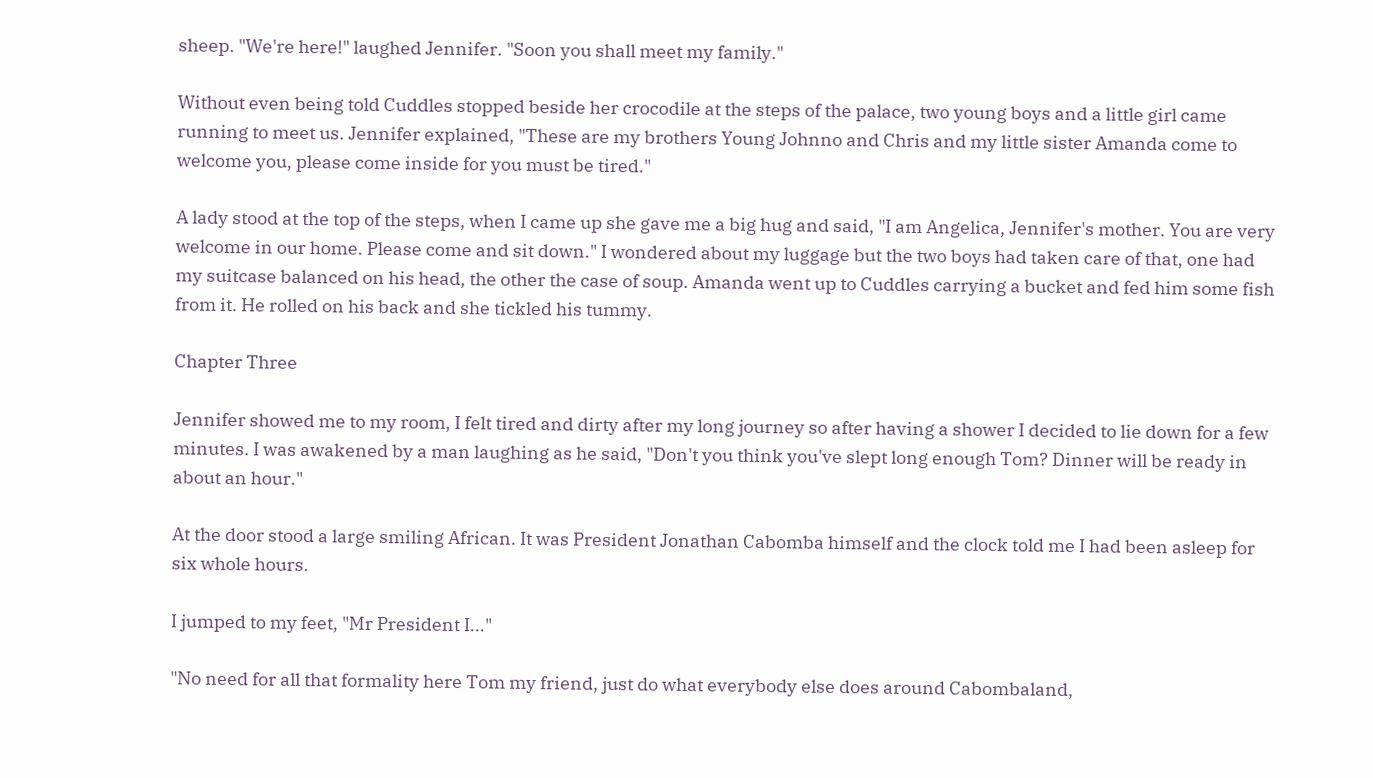sheep. "We're here!" laughed Jennifer. "Soon you shall meet my family."

Without even being told Cuddles stopped beside her crocodile at the steps of the palace, two young boys and a little girl came running to meet us. Jennifer explained, "These are my brothers Young Johnno and Chris and my little sister Amanda come to welcome you, please come inside for you must be tired."

A lady stood at the top of the steps, when I came up she gave me a big hug and said, "I am Angelica, Jennifer's mother. You are very welcome in our home. Please come and sit down." I wondered about my luggage but the two boys had taken care of that, one had my suitcase balanced on his head, the other the case of soup. Amanda went up to Cuddles carrying a bucket and fed him some fish from it. He rolled on his back and she tickled his tummy.

Chapter Three

Jennifer showed me to my room, I felt tired and dirty after my long journey so after having a shower I decided to lie down for a few minutes. I was awakened by a man laughing as he said, "Don't you think you've slept long enough Tom? Dinner will be ready in about an hour."

At the door stood a large smiling African. It was President Jonathan Cabomba himself and the clock told me I had been asleep for six whole hours.

I jumped to my feet, "Mr President I..."

"No need for all that formality here Tom my friend, just do what everybody else does around Cabombaland,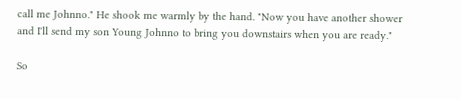call me Johnno." He shook me warmly by the hand. "Now you have another shower and I'll send my son Young Johnno to bring you downstairs when you are ready."

So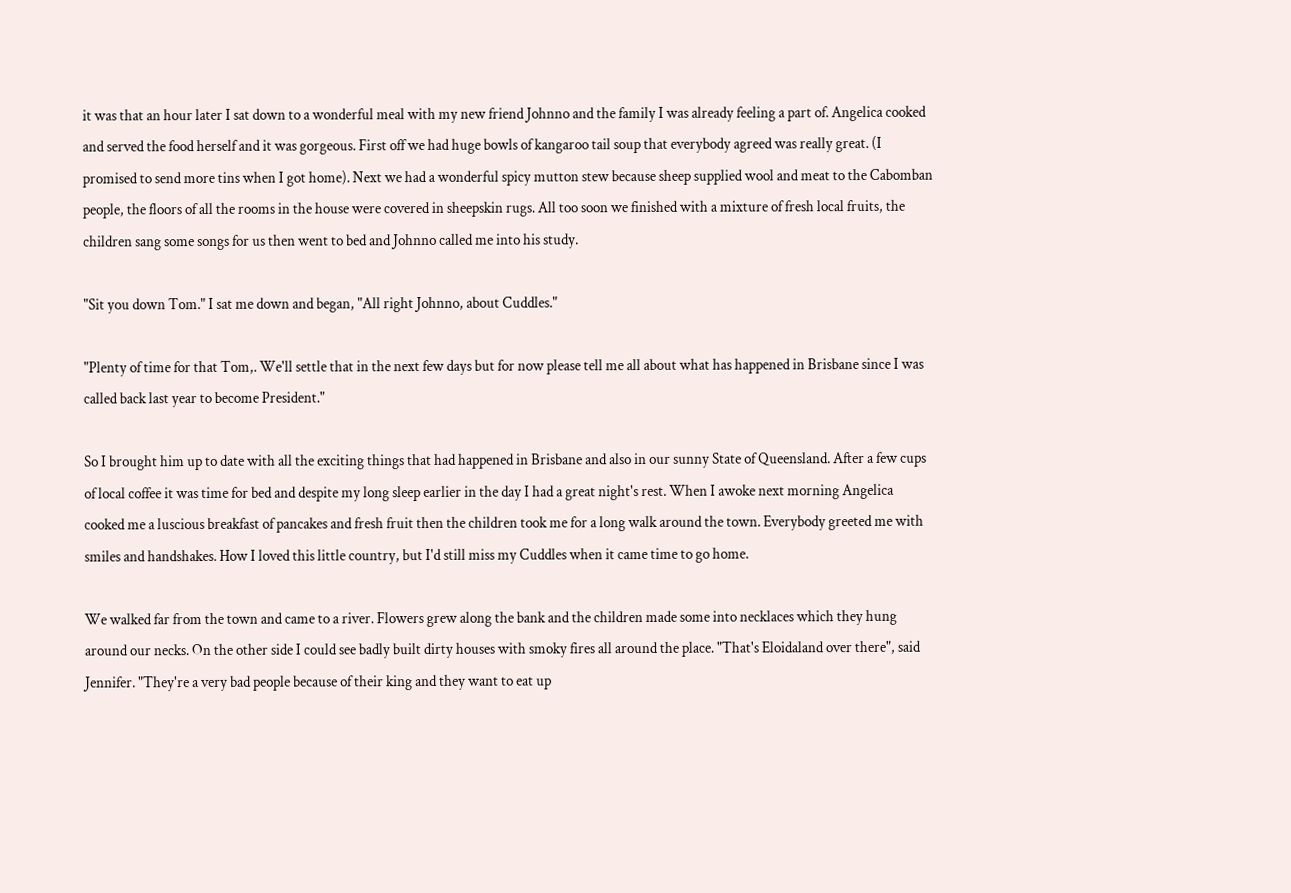it was that an hour later I sat down to a wonderful meal with my new friend Johnno and the family I was already feeling a part of. Angelica cooked and served the food herself and it was gorgeous. First off we had huge bowls of kangaroo tail soup that everybody agreed was really great. (I promised to send more tins when I got home). Next we had a wonderful spicy mutton stew because sheep supplied wool and meat to the Cabomban people, the floors of all the rooms in the house were covered in sheepskin rugs. All too soon we finished with a mixture of fresh local fruits, the children sang some songs for us then went to bed and Johnno called me into his study.

"Sit you down Tom." I sat me down and began, "All right Johnno, about Cuddles."

"Plenty of time for that Tom,. We'll settle that in the next few days but for now please tell me all about what has happened in Brisbane since I was called back last year to become President."

So I brought him up to date with all the exciting things that had happened in Brisbane and also in our sunny State of Queensland. After a few cups of local coffee it was time for bed and despite my long sleep earlier in the day I had a great night's rest. When I awoke next morning Angelica cooked me a luscious breakfast of pancakes and fresh fruit then the children took me for a long walk around the town. Everybody greeted me with smiles and handshakes. How I loved this little country, but I'd still miss my Cuddles when it came time to go home.

We walked far from the town and came to a river. Flowers grew along the bank and the children made some into necklaces which they hung around our necks. On the other side I could see badly built dirty houses with smoky fires all around the place. "That's Eloidaland over there", said Jennifer. "They're a very bad people because of their king and they want to eat up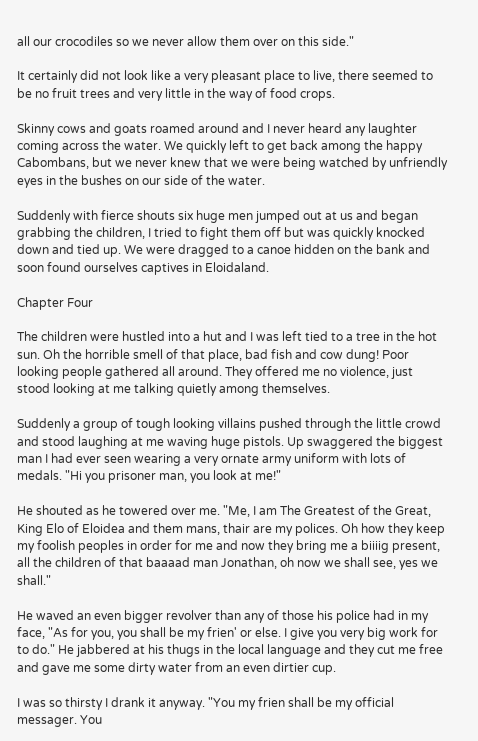all our crocodiles so we never allow them over on this side."

It certainly did not look like a very pleasant place to live, there seemed to be no fruit trees and very little in the way of food crops.

Skinny cows and goats roamed around and I never heard any laughter coming across the water. We quickly left to get back among the happy Cabombans, but we never knew that we were being watched by unfriendly eyes in the bushes on our side of the water.

Suddenly with fierce shouts six huge men jumped out at us and began grabbing the children, I tried to fight them off but was quickly knocked down and tied up. We were dragged to a canoe hidden on the bank and soon found ourselves captives in Eloidaland.

Chapter Four

The children were hustled into a hut and I was left tied to a tree in the hot sun. Oh the horrible smell of that place, bad fish and cow dung! Poor looking people gathered all around. They offered me no violence, just stood looking at me talking quietly among themselves.

Suddenly a group of tough looking villains pushed through the little crowd and stood laughing at me waving huge pistols. Up swaggered the biggest man I had ever seen wearing a very ornate army uniform with lots of medals. "Hi you prisoner man, you look at me!"

He shouted as he towered over me. "Me, I am The Greatest of the Great, King Elo of Eloidea and them mans, thair are my polices. Oh how they keep my foolish peoples in order for me and now they bring me a biiiig present, all the children of that baaaad man Jonathan, oh now we shall see, yes we shall."

He waved an even bigger revolver than any of those his police had in my face, "As for you, you shall be my frien' or else. I give you very big work for to do." He jabbered at his thugs in the local language and they cut me free and gave me some dirty water from an even dirtier cup.

I was so thirsty I drank it anyway. "You my frien shall be my official messager. You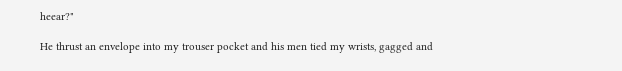heear?"

He thrust an envelope into my trouser pocket and his men tied my wrists, gagged and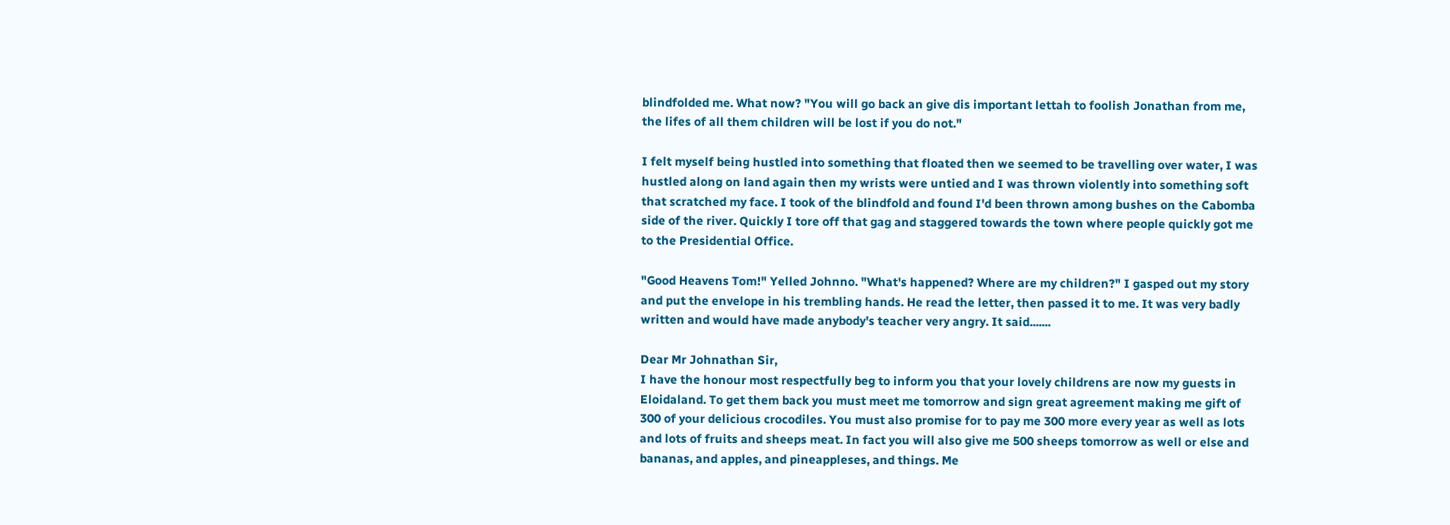blindfolded me. What now? "You will go back an give dis important lettah to foolish Jonathan from me, the lifes of all them children will be lost if you do not."

I felt myself being hustled into something that floated then we seemed to be travelling over water, I was hustled along on land again then my wrists were untied and I was thrown violently into something soft that scratched my face. I took of the blindfold and found I'd been thrown among bushes on the Cabomba side of the river. Quickly I tore off that gag and staggered towards the town where people quickly got me to the Presidential Office.

"Good Heavens Tom!" Yelled Johnno. "What's happened? Where are my children?" I gasped out my story and put the envelope in his trembling hands. He read the letter, then passed it to me. It was very badly written and would have made anybody's teacher very angry. It said.......

Dear Mr Johnathan Sir,
I have the honour most respectfully beg to inform you that your lovely childrens are now my guests in Eloidaland. To get them back you must meet me tomorrow and sign great agreement making me gift of 300 of your delicious crocodiles. You must also promise for to pay me 300 more every year as well as lots and lots of fruits and sheeps meat. In fact you will also give me 500 sheeps tomorrow as well or else and bananas, and apples, and pineappleses, and things. Me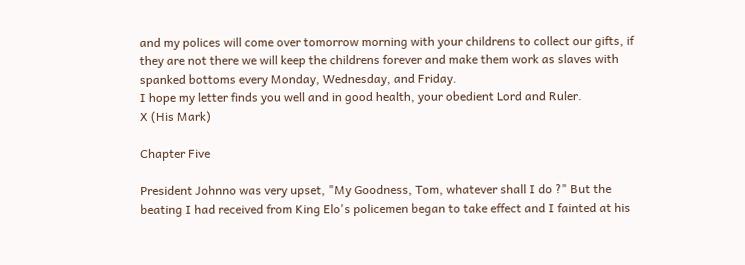and my polices will come over tomorrow morning with your childrens to collect our gifts, if they are not there we will keep the childrens forever and make them work as slaves with spanked bottoms every Monday, Wednesday, and Friday.
I hope my letter finds you well and in good health, your obedient Lord and Ruler.
X (His Mark)

Chapter Five

President Johnno was very upset, "My Goodness, Tom, whatever shall I do ?" But the beating I had received from King Elo's policemen began to take effect and I fainted at his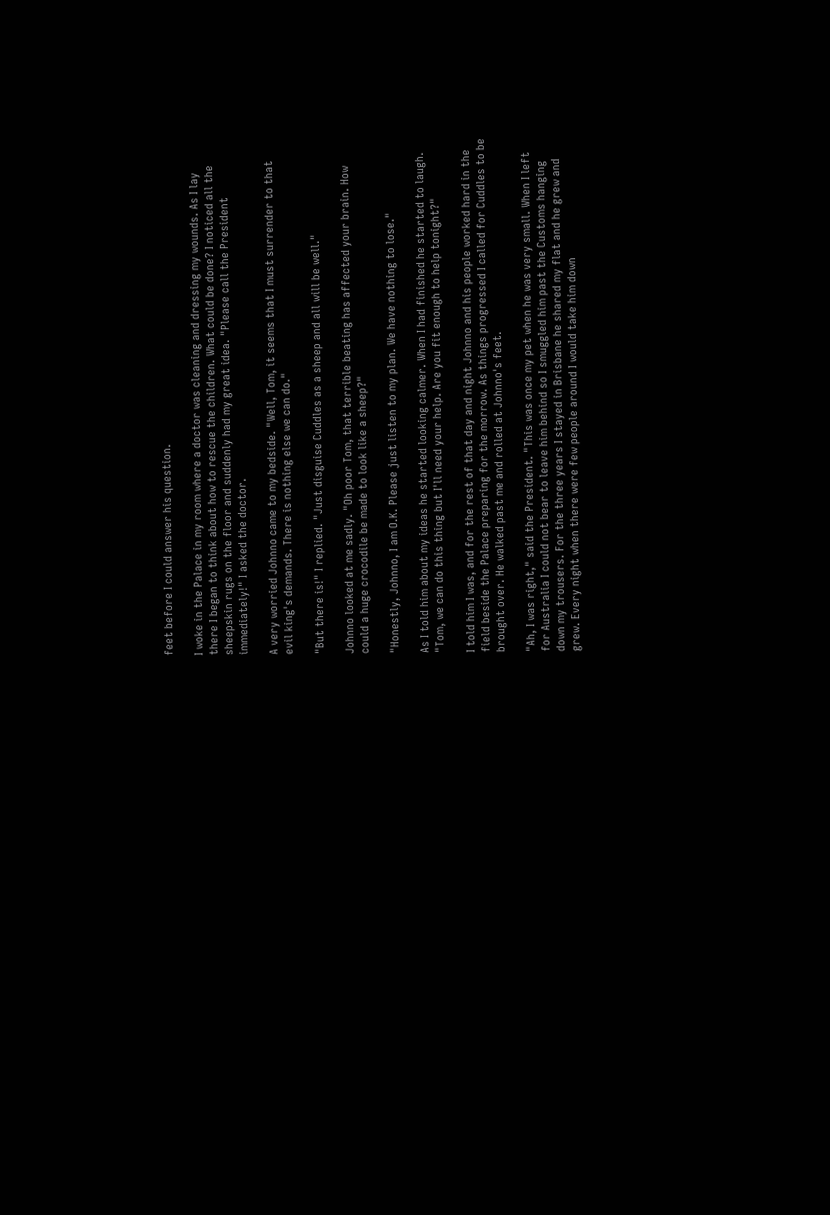feet before I could answer his question.

I woke in the Palace in my room where a doctor was cleaning and dressing my wounds. As I lay there I began to think about how to rescue the children. What could be done? I noticed all the sheepskin rugs on the floor and suddenly had my great idea. "Please call the President immediately!" I asked the doctor.

A very worried Johnno came to my bedside. "Well, Tom, it seems that I must surrender to that evil king's demands. There is nothing else we can do."

"But there is!" I replied. "Just disguise Cuddles as a sheep and all will be well."

Johnno looked at me sadly. "Oh poor Tom, that terrible beating has affected your brain. How could a huge crocodile be made to look like a sheep?"

"Honestly, Johnno, I am O.K. Please just listen to my plan. We have nothing to lose."

As I told him about my ideas he started looking calmer. When I had finished he started to laugh. "Tom, we can do this thing but I'll need your help. Are you fit enough to help tonight?"

I told him I was, and for the rest of that day and night Johnno and his people worked hard in the field beside the Palace preparing for the morrow. As things progressed I called for Cuddles to be brought over. He walked past me and rolled at Johnno's feet.

"Ah, I was right," said the President. "This was once my pet when he was very small. When I left for Australia I could not bear to leave him behind so I smuggled him past the Customs hanging down my trousers. For the three years I stayed in Brisbane he shared my flat and he grew and grew. Every night when there were few people around I would take him down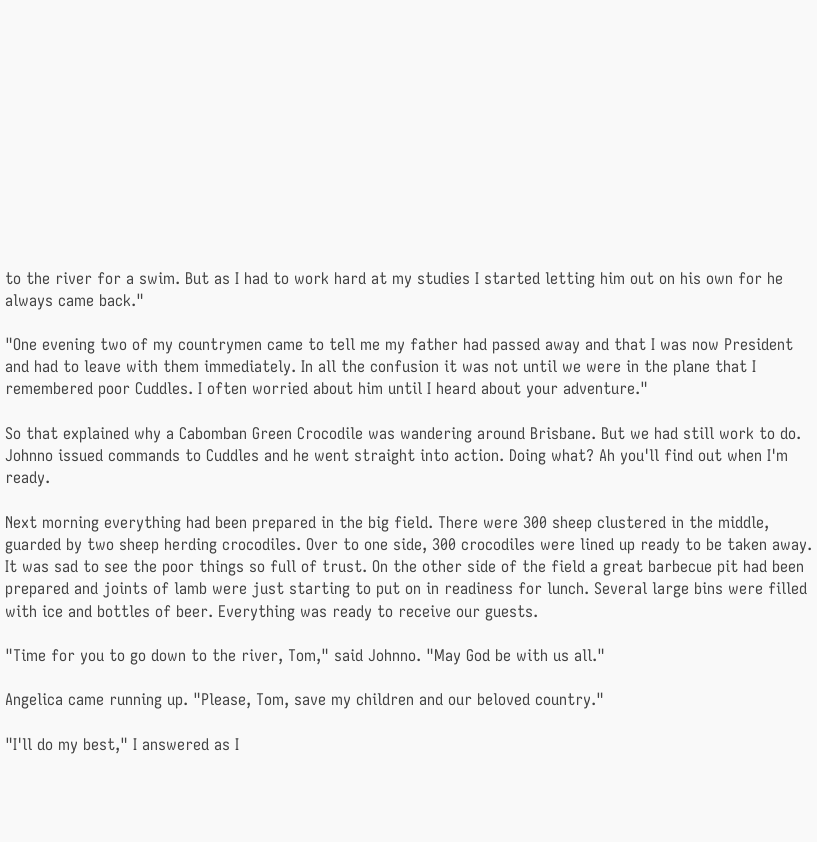to the river for a swim. But as I had to work hard at my studies I started letting him out on his own for he always came back."

"One evening two of my countrymen came to tell me my father had passed away and that I was now President and had to leave with them immediately. In all the confusion it was not until we were in the plane that I remembered poor Cuddles. I often worried about him until I heard about your adventure."

So that explained why a Cabomban Green Crocodile was wandering around Brisbane. But we had still work to do. Johnno issued commands to Cuddles and he went straight into action. Doing what? Ah you'll find out when I'm ready.

Next morning everything had been prepared in the big field. There were 300 sheep clustered in the middle, guarded by two sheep herding crocodiles. Over to one side, 300 crocodiles were lined up ready to be taken away. It was sad to see the poor things so full of trust. On the other side of the field a great barbecue pit had been prepared and joints of lamb were just starting to put on in readiness for lunch. Several large bins were filled with ice and bottles of beer. Everything was ready to receive our guests.

"Time for you to go down to the river, Tom," said Johnno. "May God be with us all."

Angelica came running up. "Please, Tom, save my children and our beloved country."

"I'll do my best," I answered as I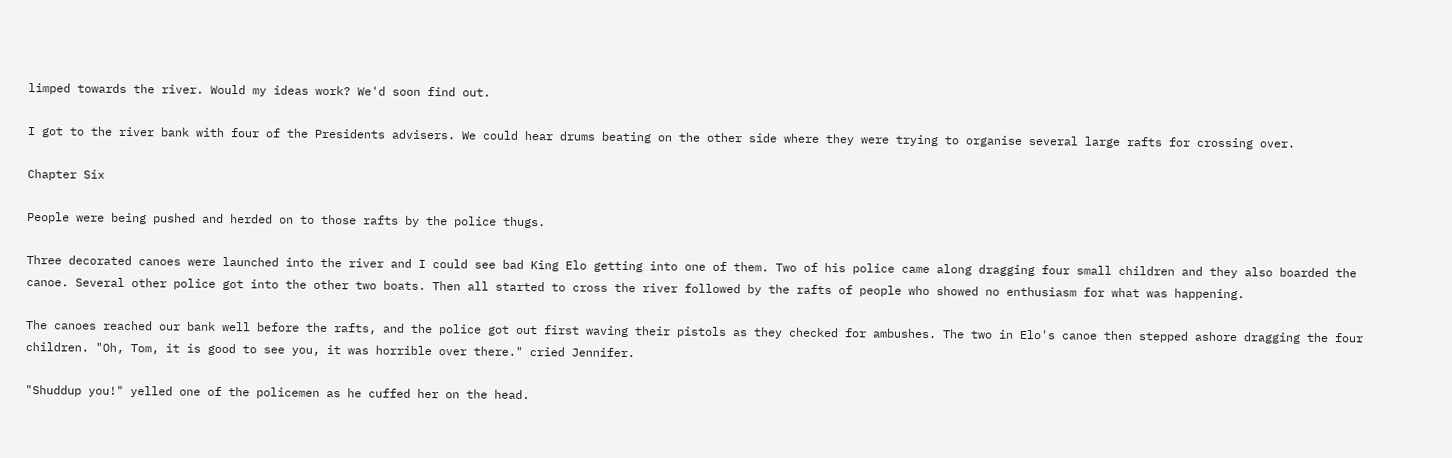limped towards the river. Would my ideas work? We'd soon find out.

I got to the river bank with four of the Presidents advisers. We could hear drums beating on the other side where they were trying to organise several large rafts for crossing over.

Chapter Six

People were being pushed and herded on to those rafts by the police thugs.

Three decorated canoes were launched into the river and I could see bad King Elo getting into one of them. Two of his police came along dragging four small children and they also boarded the canoe. Several other police got into the other two boats. Then all started to cross the river followed by the rafts of people who showed no enthusiasm for what was happening.

The canoes reached our bank well before the rafts, and the police got out first waving their pistols as they checked for ambushes. The two in Elo's canoe then stepped ashore dragging the four children. "Oh, Tom, it is good to see you, it was horrible over there." cried Jennifer.

"Shuddup you!" yelled one of the policemen as he cuffed her on the head.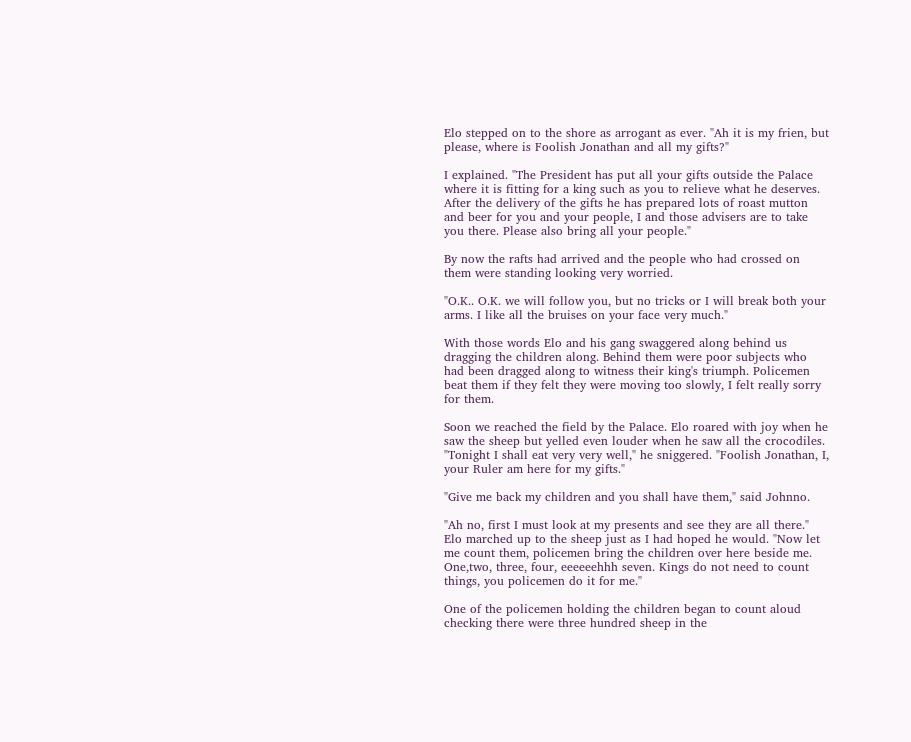Elo stepped on to the shore as arrogant as ever. "Ah it is my frien, but please, where is Foolish Jonathan and all my gifts?"

I explained. "The President has put all your gifts outside the Palace where it is fitting for a king such as you to relieve what he deserves. After the delivery of the gifts he has prepared lots of roast mutton and beer for you and your people, I and those advisers are to take you there. Please also bring all your people."

By now the rafts had arrived and the people who had crossed on them were standing looking very worried.

"O.K.. O.K. we will follow you, but no tricks or I will break both your arms. I like all the bruises on your face very much."

With those words Elo and his gang swaggered along behind us dragging the children along. Behind them were poor subjects who had been dragged along to witness their king's triumph. Policemen beat them if they felt they were moving too slowly, I felt really sorry for them.

Soon we reached the field by the Palace. Elo roared with joy when he saw the sheep but yelled even louder when he saw all the crocodiles. "Tonight I shall eat very very well," he sniggered. "Foolish Jonathan, I, your Ruler am here for my gifts."

"Give me back my children and you shall have them," said Johnno.

"Ah no, first I must look at my presents and see they are all there." Elo marched up to the sheep just as I had hoped he would. "Now let me count them, policemen bring the children over here beside me. One,two, three, four, eeeeeehhh seven. Kings do not need to count things, you policemen do it for me."

One of the policemen holding the children began to count aloud checking there were three hundred sheep in the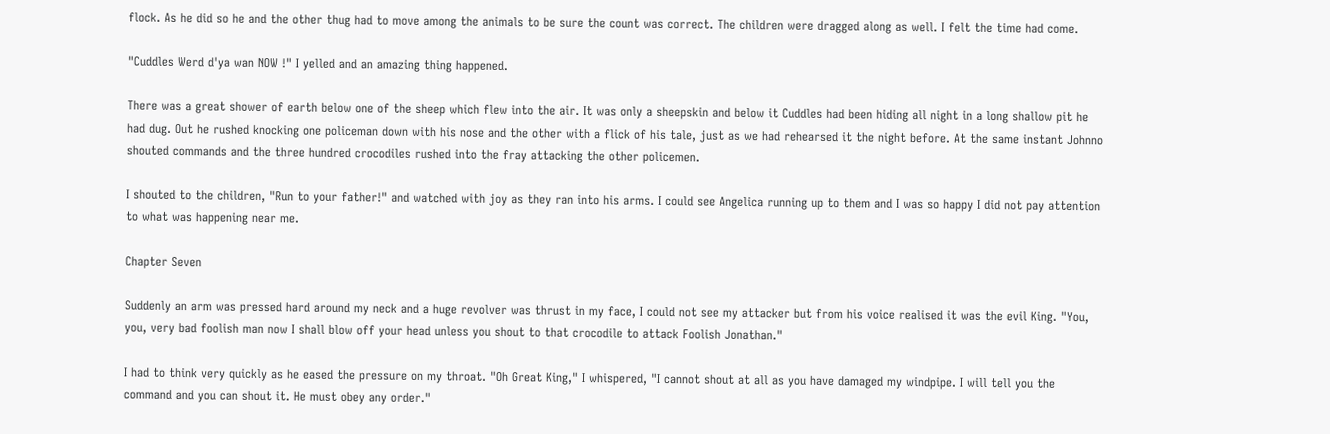flock. As he did so he and the other thug had to move among the animals to be sure the count was correct. The children were dragged along as well. I felt the time had come.

"Cuddles Werd d'ya wan NOW !" I yelled and an amazing thing happened.

There was a great shower of earth below one of the sheep which flew into the air. It was only a sheepskin and below it Cuddles had been hiding all night in a long shallow pit he had dug. Out he rushed knocking one policeman down with his nose and the other with a flick of his tale, just as we had rehearsed it the night before. At the same instant Johnno shouted commands and the three hundred crocodiles rushed into the fray attacking the other policemen.

I shouted to the children, "Run to your father!" and watched with joy as they ran into his arms. I could see Angelica running up to them and I was so happy I did not pay attention to what was happening near me.

Chapter Seven

Suddenly an arm was pressed hard around my neck and a huge revolver was thrust in my face, I could not see my attacker but from his voice realised it was the evil King. "You, you, very bad foolish man now I shall blow off your head unless you shout to that crocodile to attack Foolish Jonathan."

I had to think very quickly as he eased the pressure on my throat. "Oh Great King," I whispered, "I cannot shout at all as you have damaged my windpipe. I will tell you the command and you can shout it. He must obey any order."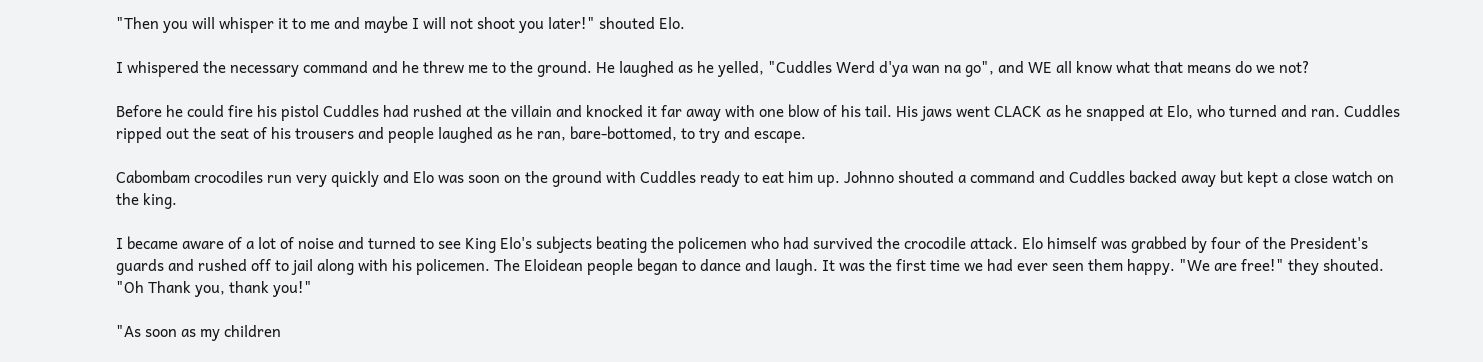"Then you will whisper it to me and maybe I will not shoot you later!" shouted Elo.

I whispered the necessary command and he threw me to the ground. He laughed as he yelled, "Cuddles Werd d'ya wan na go", and WE all know what that means do we not?

Before he could fire his pistol Cuddles had rushed at the villain and knocked it far away with one blow of his tail. His jaws went CLACK as he snapped at Elo, who turned and ran. Cuddles ripped out the seat of his trousers and people laughed as he ran, bare-bottomed, to try and escape.

Cabombam crocodiles run very quickly and Elo was soon on the ground with Cuddles ready to eat him up. Johnno shouted a command and Cuddles backed away but kept a close watch on the king.

I became aware of a lot of noise and turned to see King Elo's subjects beating the policemen who had survived the crocodile attack. Elo himself was grabbed by four of the President's guards and rushed off to jail along with his policemen. The Eloidean people began to dance and laugh. It was the first time we had ever seen them happy. "We are free!" they shouted. "Oh Thank you, thank you!"

"As soon as my children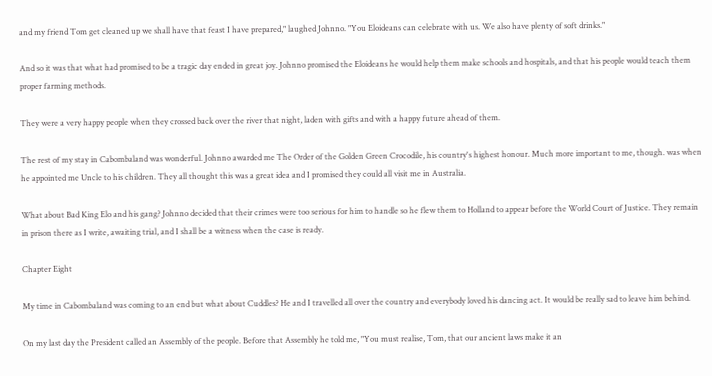and my friend Tom get cleaned up we shall have that feast I have prepared," laughed Johnno. "You Eloideans can celebrate with us. We also have plenty of soft drinks."

And so it was that what had promised to be a tragic day ended in great joy. Johnno promised the Eloideans he would help them make schools and hospitals, and that his people would teach them proper farming methods.

They were a very happy people when they crossed back over the river that night, laden with gifts and with a happy future ahead of them.

The rest of my stay in Cabombaland was wonderful. Johnno awarded me The Order of the Golden Green Crocodile, his country's highest honour. Much more important to me, though. was when he appointed me Uncle to his children. They all thought this was a great idea and I promised they could all visit me in Australia.

What about Bad King Elo and his gang? Johnno decided that their crimes were too serious for him to handle so he flew them to Holland to appear before the World Court of Justice. They remain in prison there as I write, awaiting trial, and I shall be a witness when the case is ready.

Chapter Eight

My time in Cabombaland was coming to an end but what about Cuddles? He and I travelled all over the country and everybody loved his dancing act. It would be really sad to leave him behind.

On my last day the President called an Assembly of the people. Before that Assembly he told me, "You must realise, Tom, that our ancient laws make it an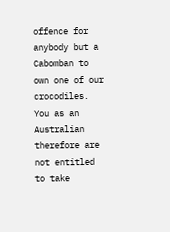offence for anybody but a Cabomban to own one of our crocodiles. You as an Australian therefore are not entitled to take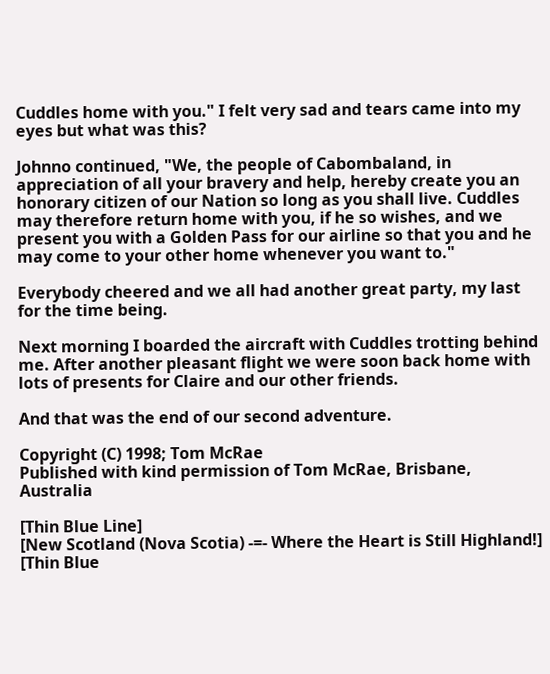Cuddles home with you." I felt very sad and tears came into my eyes but what was this?

Johnno continued, "We, the people of Cabombaland, in appreciation of all your bravery and help, hereby create you an honorary citizen of our Nation so long as you shall live. Cuddles may therefore return home with you, if he so wishes, and we present you with a Golden Pass for our airline so that you and he may come to your other home whenever you want to."

Everybody cheered and we all had another great party, my last for the time being.

Next morning I boarded the aircraft with Cuddles trotting behind me. After another pleasant flight we were soon back home with lots of presents for Claire and our other friends.

And that was the end of our second adventure.

Copyright (C) 1998; Tom McRae
Published with kind permission of Tom McRae, Brisbane, Australia

[Thin Blue Line]
[New Scotland (Nova Scotia) -=- Where the Heart is Still Highland!]
[Thin Blue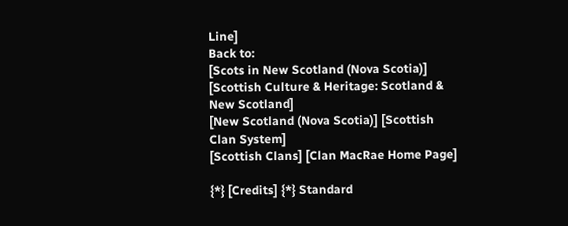Line]
Back to:
[Scots in New Scotland (Nova Scotia)]
[Scottish Culture & Heritage: Scotland & New Scotland]
[New Scotland (Nova Scotia)] [Scottish Clan System]
[Scottish Clans] [Clan MacRae Home Page]

{*} [Credits] {*} Standard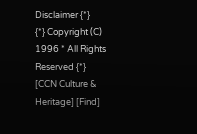Disclaimer {*}
{*} Copyright (C) 1996 * All Rights Reserved {*}
[CCN Culture & Heritage] [Find]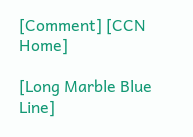[Comment] [CCN Home]

[Long Marble Blue Line]